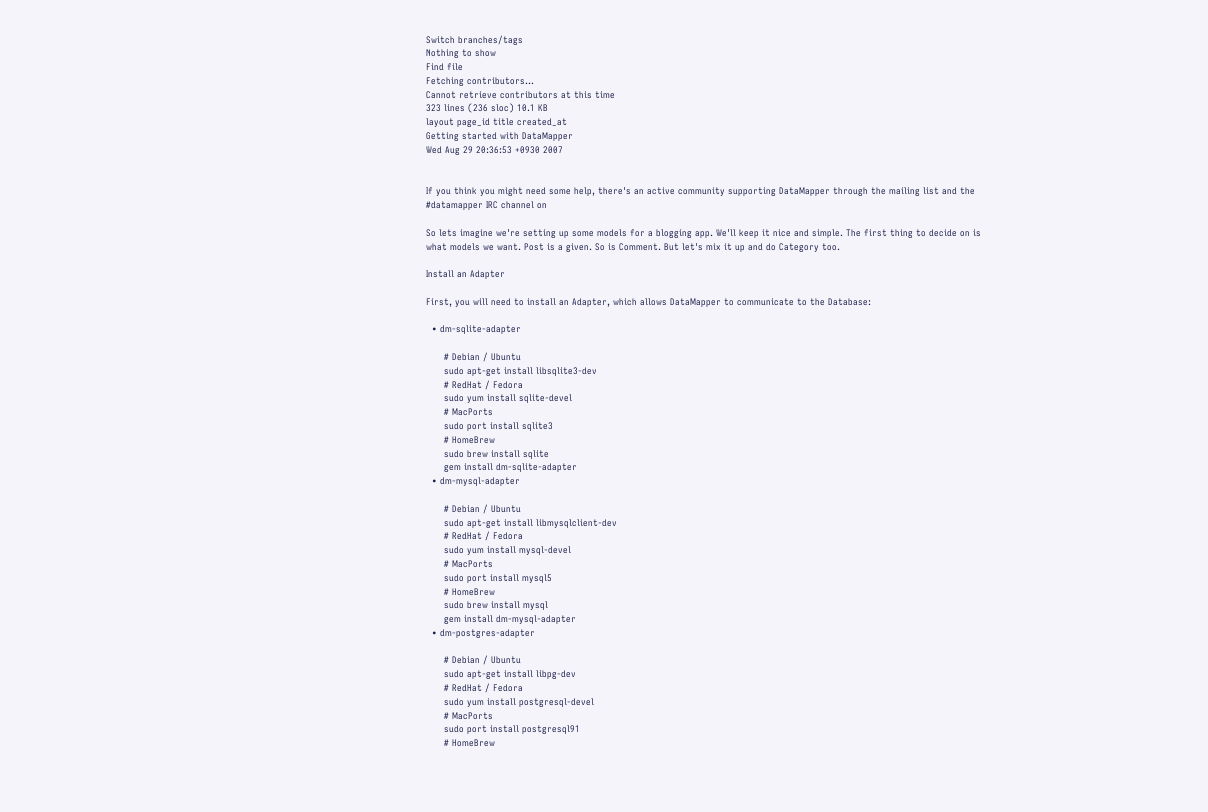Switch branches/tags
Nothing to show
Find file
Fetching contributors…
Cannot retrieve contributors at this time
323 lines (236 sloc) 10.1 KB
layout page_id title created_at
Getting started with DataMapper
Wed Aug 29 20:36:53 +0930 2007


If you think you might need some help, there's an active community supporting DataMapper through the mailing list and the #datamapper IRC channel on

So lets imagine we're setting up some models for a blogging app. We'll keep it nice and simple. The first thing to decide on is what models we want. Post is a given. So is Comment. But let's mix it up and do Category too.

Install an Adapter

First, you will need to install an Adapter, which allows DataMapper to communicate to the Database:

  • dm-sqlite-adapter

      # Debian / Ubuntu
      sudo apt-get install libsqlite3-dev
      # RedHat / Fedora
      sudo yum install sqlite-devel
      # MacPorts
      sudo port install sqlite3
      # HomeBrew
      sudo brew install sqlite
      gem install dm-sqlite-adapter
  • dm-mysql-adapter

      # Debian / Ubuntu
      sudo apt-get install libmysqlclient-dev
      # RedHat / Fedora
      sudo yum install mysql-devel
      # MacPorts
      sudo port install mysql5
      # HomeBrew
      sudo brew install mysql
      gem install dm-mysql-adapter
  • dm-postgres-adapter

      # Debian / Ubuntu
      sudo apt-get install libpg-dev
      # RedHat / Fedora
      sudo yum install postgresql-devel
      # MacPorts
      sudo port install postgresql91
      # HomeBrew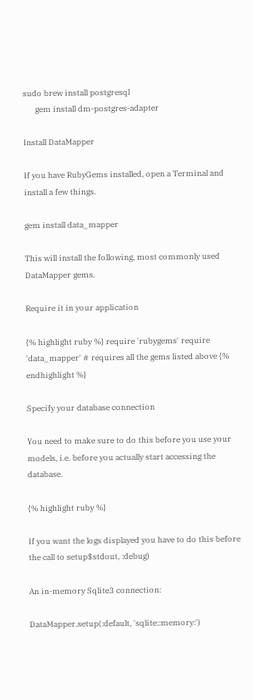sudo brew install postgresql
      gem install dm-postgres-adapter

Install DataMapper

If you have RubyGems installed, open a Terminal and install a few things.

gem install data_mapper

This will install the following, most commonly used DataMapper gems.

Require it in your application

{% highlight ruby %} require 'rubygems' require 'data_mapper' # requires all the gems listed above {% endhighlight %}

Specify your database connection

You need to make sure to do this before you use your models, i.e. before you actually start accessing the database.

{% highlight ruby %}

If you want the logs displayed you have to do this before the call to setup$stdout, :debug)

An in-memory Sqlite3 connection:

DataMapper.setup(:default, 'sqlite::memory:')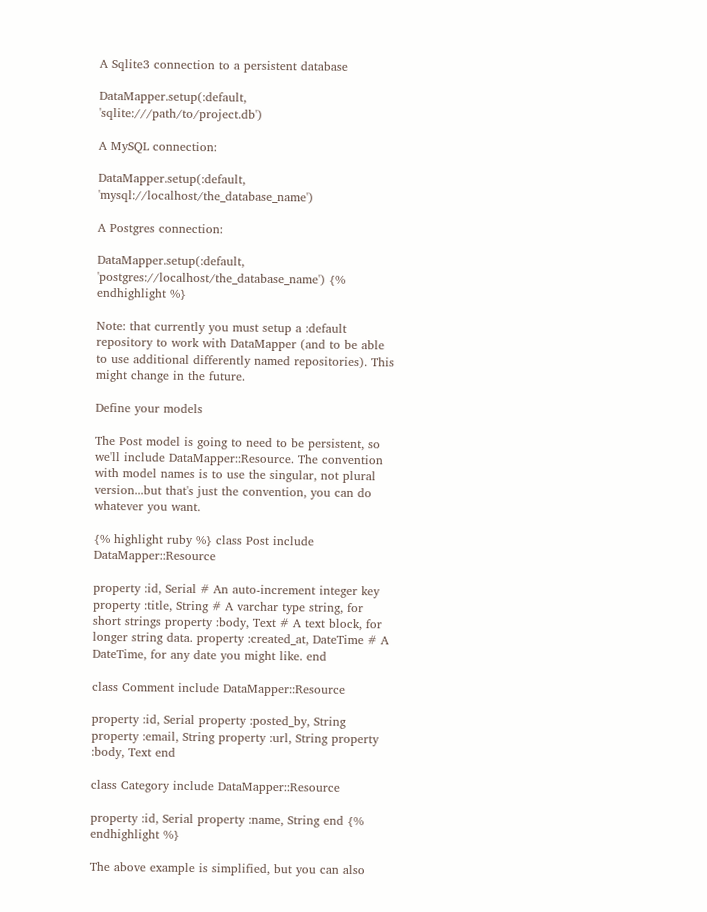A Sqlite3 connection to a persistent database

DataMapper.setup(:default, 'sqlite:///path/to/project.db')

A MySQL connection:

DataMapper.setup(:default, 'mysql://localhost/the_database_name')

A Postgres connection:

DataMapper.setup(:default, 'postgres://localhost/the_database_name') {% endhighlight %}

Note: that currently you must setup a :default repository to work with DataMapper (and to be able to use additional differently named repositories). This might change in the future.

Define your models

The Post model is going to need to be persistent, so we'll include DataMapper::Resource. The convention with model names is to use the singular, not plural version...but that's just the convention, you can do whatever you want.

{% highlight ruby %} class Post include DataMapper::Resource

property :id, Serial # An auto-increment integer key property :title, String # A varchar type string, for short strings property :body, Text # A text block, for longer string data. property :created_at, DateTime # A DateTime, for any date you might like. end

class Comment include DataMapper::Resource

property :id, Serial property :posted_by, String property :email, String property :url, String property :body, Text end

class Category include DataMapper::Resource

property :id, Serial property :name, String end {% endhighlight %}

The above example is simplified, but you can also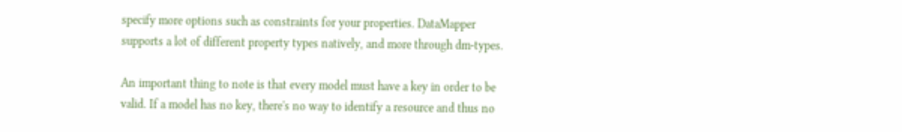specify more options such as constraints for your properties. DataMapper supports a lot of different property types natively, and more through dm-types.

An important thing to note is that every model must have a key in order to be valid. If a model has no key, there's no way to identify a resource and thus no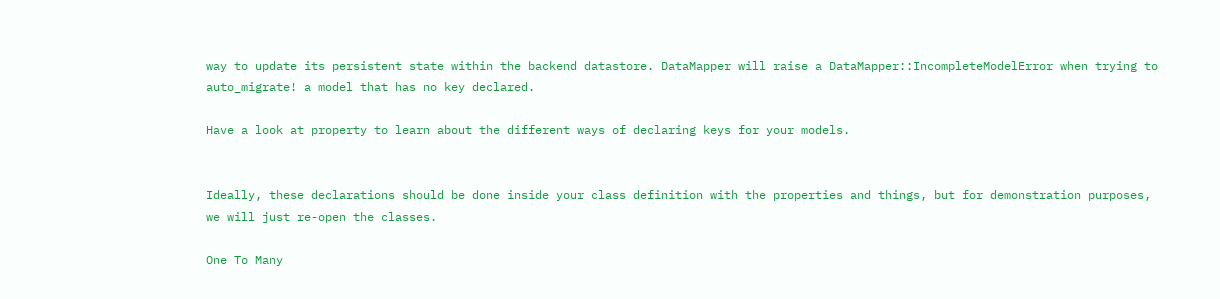way to update its persistent state within the backend datastore. DataMapper will raise a DataMapper::IncompleteModelError when trying to auto_migrate! a model that has no key declared.

Have a look at property to learn about the different ways of declaring keys for your models.


Ideally, these declarations should be done inside your class definition with the properties and things, but for demonstration purposes, we will just re-open the classes.

One To Many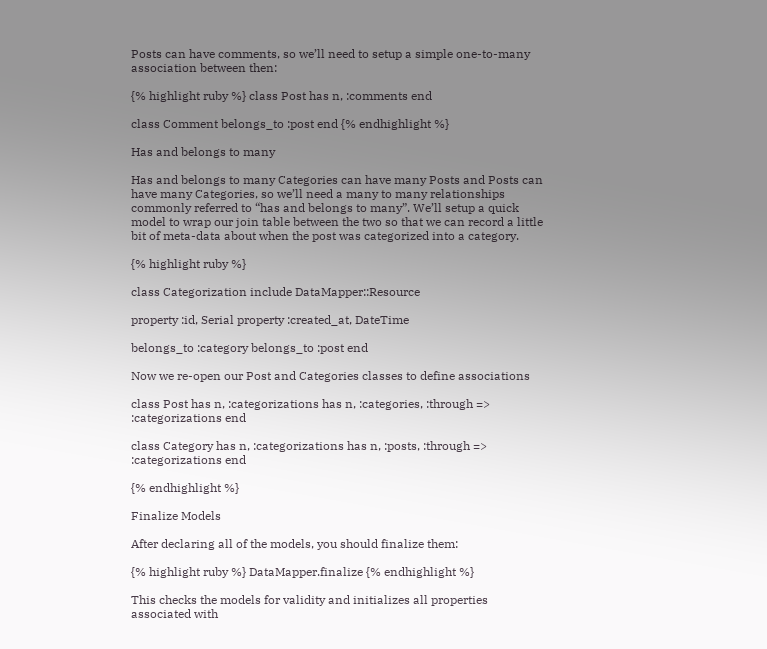Posts can have comments, so we’ll need to setup a simple one-to-many association between then:

{% highlight ruby %} class Post has n, :comments end

class Comment belongs_to :post end {% endhighlight %}

Has and belongs to many

Has and belongs to many Categories can have many Posts and Posts can have many Categories, so we’ll need a many to many relationships commonly referred to “has and belongs to many”. We’ll setup a quick model to wrap our join table between the two so that we can record a little bit of meta-data about when the post was categorized into a category.

{% highlight ruby %}

class Categorization include DataMapper::Resource

property :id, Serial property :created_at, DateTime

belongs_to :category belongs_to :post end

Now we re-open our Post and Categories classes to define associations

class Post has n, :categorizations has n, :categories, :through => :categorizations end

class Category has n, :categorizations has n, :posts, :through => :categorizations end

{% endhighlight %}

Finalize Models

After declaring all of the models, you should finalize them:

{% highlight ruby %} DataMapper.finalize {% endhighlight %}

This checks the models for validity and initializes all properties associated with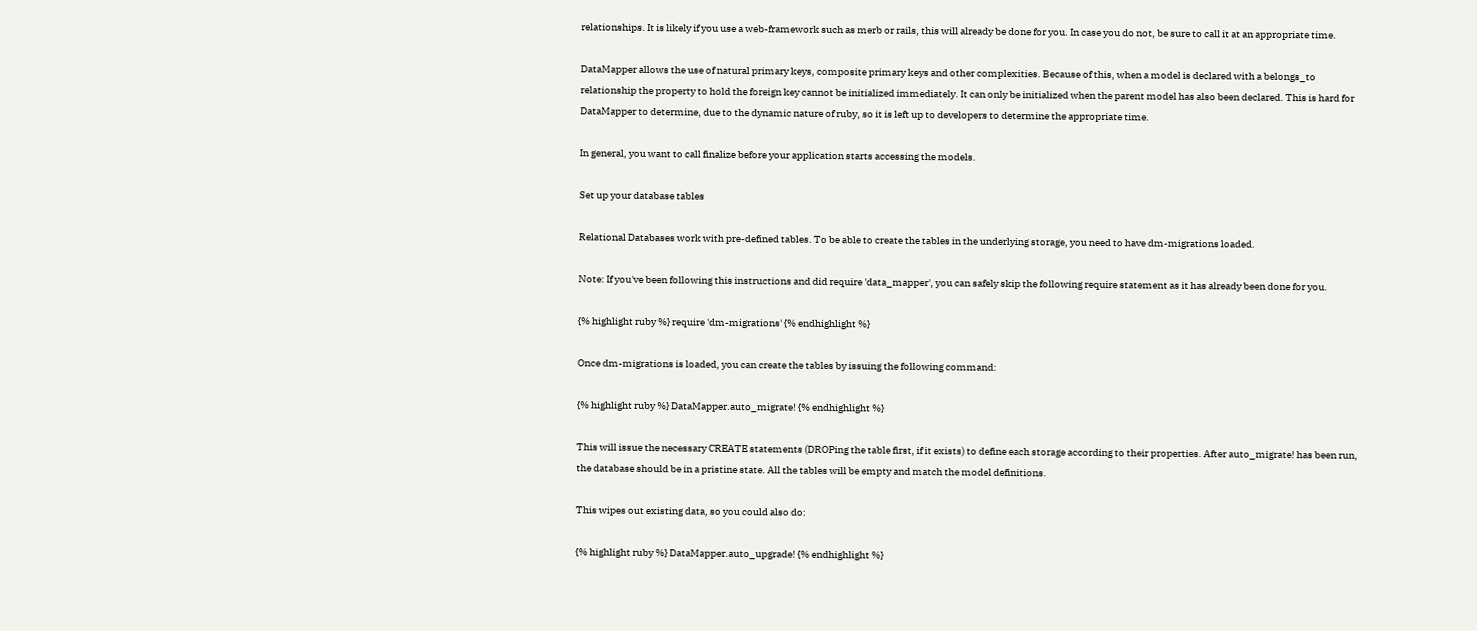relationships. It is likely if you use a web-framework such as merb or rails, this will already be done for you. In case you do not, be sure to call it at an appropriate time.

DataMapper allows the use of natural primary keys, composite primary keys and other complexities. Because of this, when a model is declared with a belongs_to relationship the property to hold the foreign key cannot be initialized immediately. It can only be initialized when the parent model has also been declared. This is hard for DataMapper to determine, due to the dynamic nature of ruby, so it is left up to developers to determine the appropriate time.

In general, you want to call finalize before your application starts accessing the models.

Set up your database tables

Relational Databases work with pre-defined tables. To be able to create the tables in the underlying storage, you need to have dm-migrations loaded.

Note: If you've been following this instructions and did require 'data_mapper', you can safely skip the following require statement as it has already been done for you.

{% highlight ruby %} require 'dm-migrations' {% endhighlight %}

Once dm-migrations is loaded, you can create the tables by issuing the following command:

{% highlight ruby %} DataMapper.auto_migrate! {% endhighlight %}

This will issue the necessary CREATE statements (DROPing the table first, if it exists) to define each storage according to their properties. After auto_migrate! has been run, the database should be in a pristine state. All the tables will be empty and match the model definitions.

This wipes out existing data, so you could also do:

{% highlight ruby %} DataMapper.auto_upgrade! {% endhighlight %}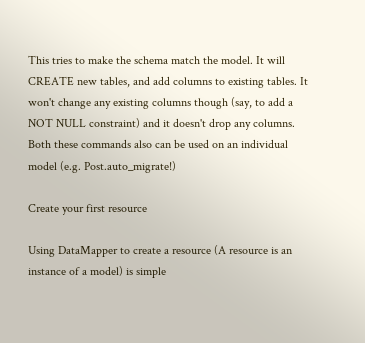This tries to make the schema match the model. It will CREATE new tables, and add columns to existing tables. It won't change any existing columns though (say, to add a NOT NULL constraint) and it doesn't drop any columns. Both these commands also can be used on an individual model (e.g. Post.auto_migrate!)

Create your first resource

Using DataMapper to create a resource (A resource is an instance of a model) is simple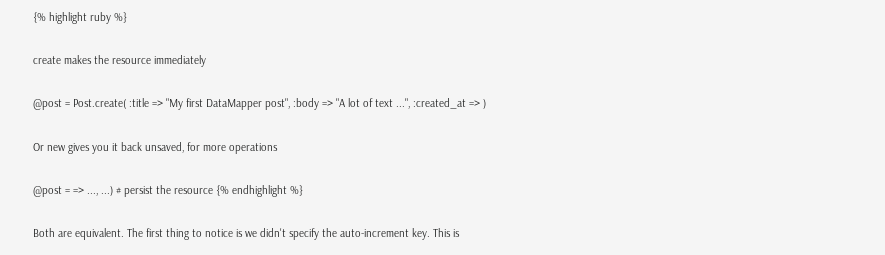{% highlight ruby %}

create makes the resource immediately

@post = Post.create( :title => "My first DataMapper post", :body => "A lot of text ...", :created_at => )

Or new gives you it back unsaved, for more operations

@post = => ..., ...) # persist the resource {% endhighlight %}

Both are equivalent. The first thing to notice is we didn't specify the auto-increment key. This is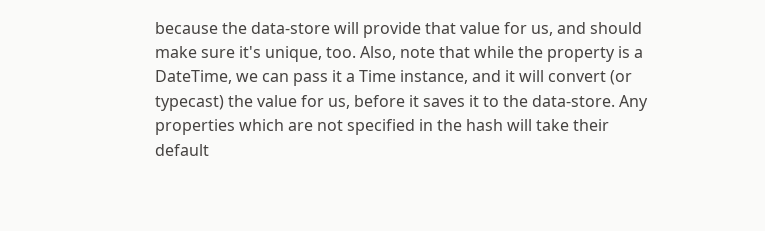because the data-store will provide that value for us, and should make sure it's unique, too. Also, note that while the property is a DateTime, we can pass it a Time instance, and it will convert (or typecast) the value for us, before it saves it to the data-store. Any properties which are not specified in the hash will take their default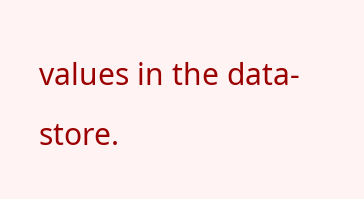values in the data-store.